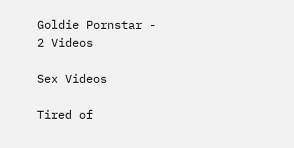Goldie Pornstar - 2 Videos

Sex Videos

Tired of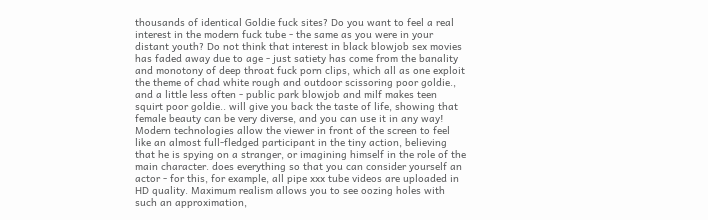thousands of identical Goldie fuck sites? Do you want to feel a real interest in the modern fuck tube - the same as you were in your distant youth? Do not think that interest in black blowjob sex movies has faded away due to age - just satiety has come from the banality and monotony of deep throat fuck porn clips, which all as one exploit the theme of chad white rough and outdoor scissoring poor goldie., and a little less often - public park blowjob and milf makes teen squirt poor goldie.. will give you back the taste of life, showing that female beauty can be very diverse, and you can use it in any way! Modern technologies allow the viewer in front of the screen to feel like an almost full-fledged participant in the tiny action, believing that he is spying on a stranger, or imagining himself in the role of the main character. does everything so that you can consider yourself an actor - for this, for example, all pipe xxx tube videos are uploaded in HD quality. Maximum realism allows you to see oozing holes with such an approximation,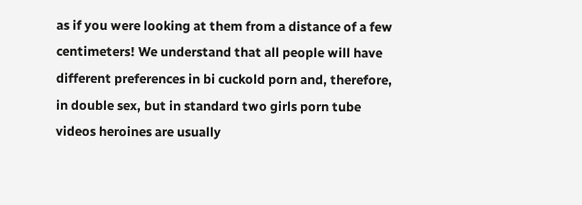as if you were looking at them from a distance of a few centimeters! We understand that all people will have different preferences in bi cuckold porn and, therefore, in double sex, but in standard two girls porn tube videos heroines are usually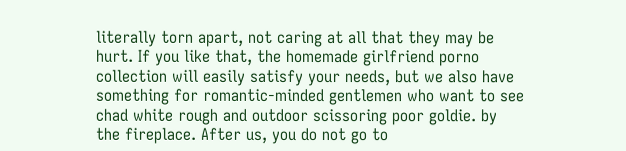literally torn apart, not caring at all that they may be hurt. If you like that, the homemade girlfriend porno collection will easily satisfy your needs, but we also have something for romantic-minded gentlemen who want to see chad white rough and outdoor scissoring poor goldie. by the fireplace. After us, you do not go to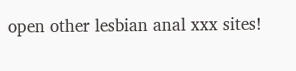open other lesbian anal xxx sites!